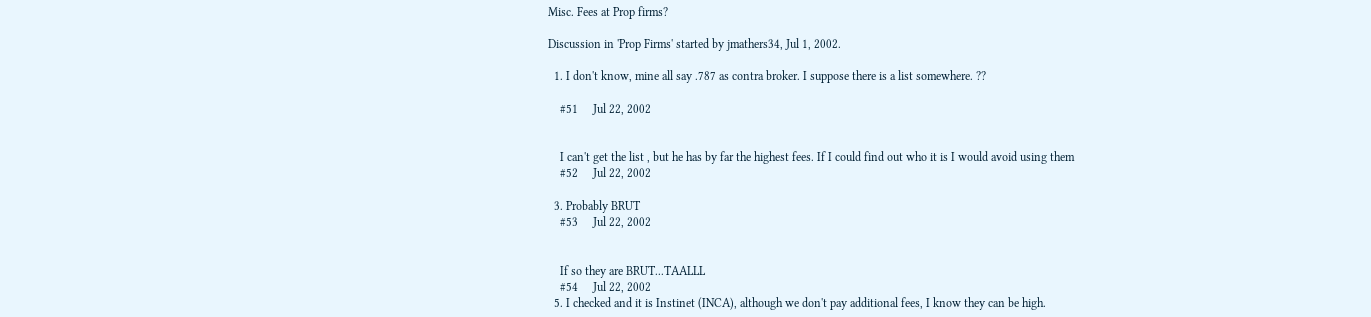Misc. Fees at Prop firms?

Discussion in 'Prop Firms' started by jmathers34, Jul 1, 2002.

  1. I don't know, mine all say .787 as contra broker. I suppose there is a list somewhere. ??

    #51     Jul 22, 2002


    I can't get the list , but he has by far the highest fees. If I could find out who it is I would avoid using them
    #52     Jul 22, 2002

  3. Probably BRUT
    #53     Jul 22, 2002


    If so they are BRUT...TAALLL
    #54     Jul 22, 2002
  5. I checked and it is Instinet (INCA), although we don't pay additional fees, I know they can be high.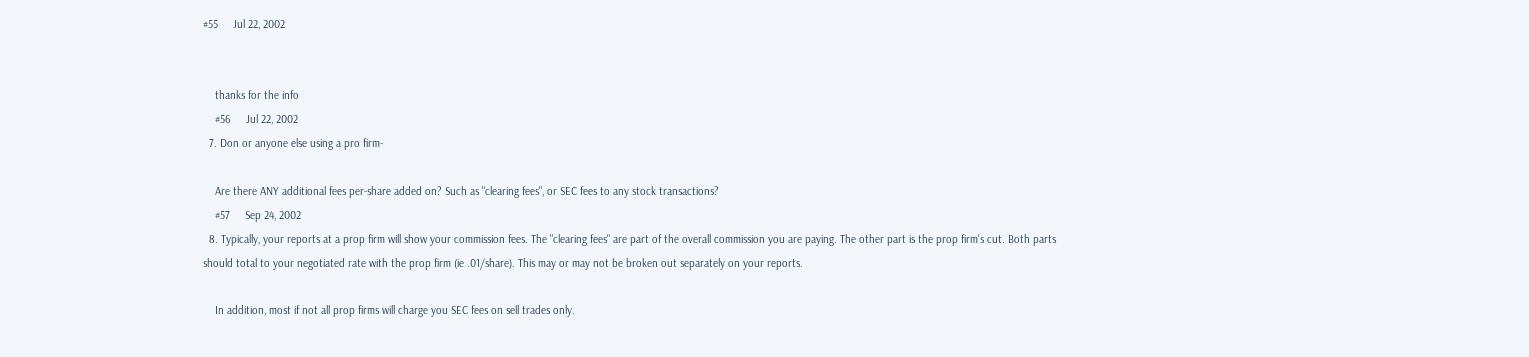#55     Jul 22, 2002


    thanks for the info
    #56     Jul 22, 2002
  7. Don or anyone else using a pro firm-

    Are there ANY additional fees per-share added on? Such as "clearing fees", or SEC fees to any stock transactions?
    #57     Sep 24, 2002
  8. Typically, your reports at a prop firm will show your commission fees. The "clearing fees" are part of the overall commission you are paying. The other part is the prop firm's cut. Both parts should total to your negotiated rate with the prop firm (ie .01/share). This may or may not be broken out separately on your reports.

    In addition, most if not all prop firms will charge you SEC fees on sell trades only.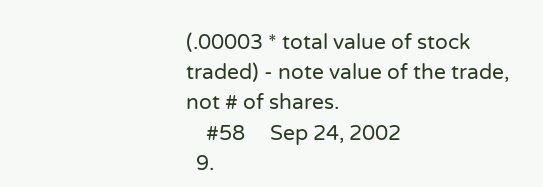(.00003 * total value of stock traded) - note value of the trade, not # of shares.
    #58     Sep 24, 2002
  9.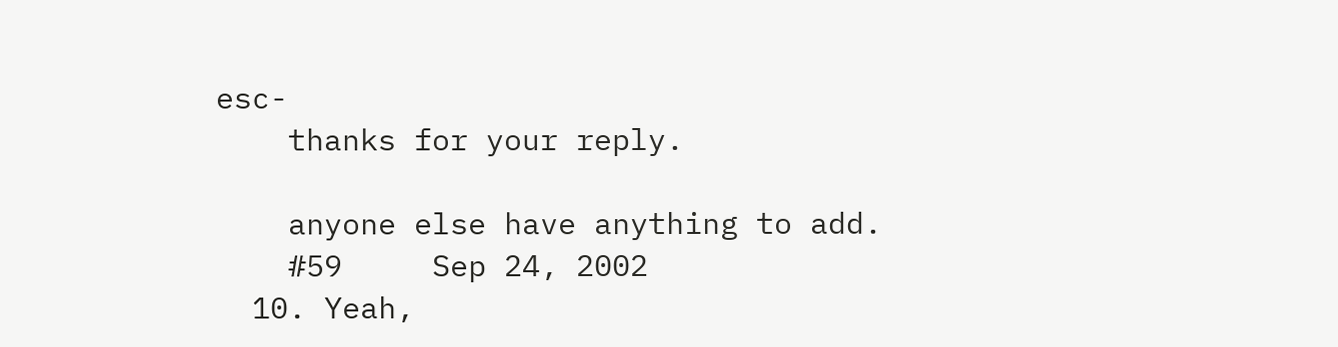esc-
    thanks for your reply.

    anyone else have anything to add.
    #59     Sep 24, 2002
  10. Yeah,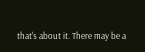that's about it. There may be a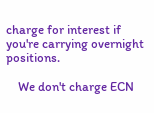charge for interest if you're carrying overnight positions.

    We don't charge ECN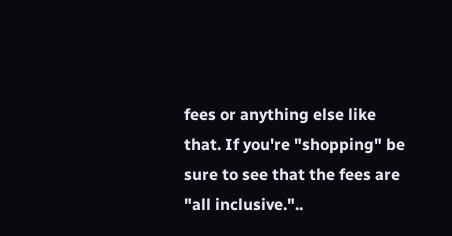fees or anything else like that. If you're "shopping" be sure to see that the fees are "all inclusive."..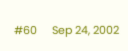#60     Sep 24, 2002